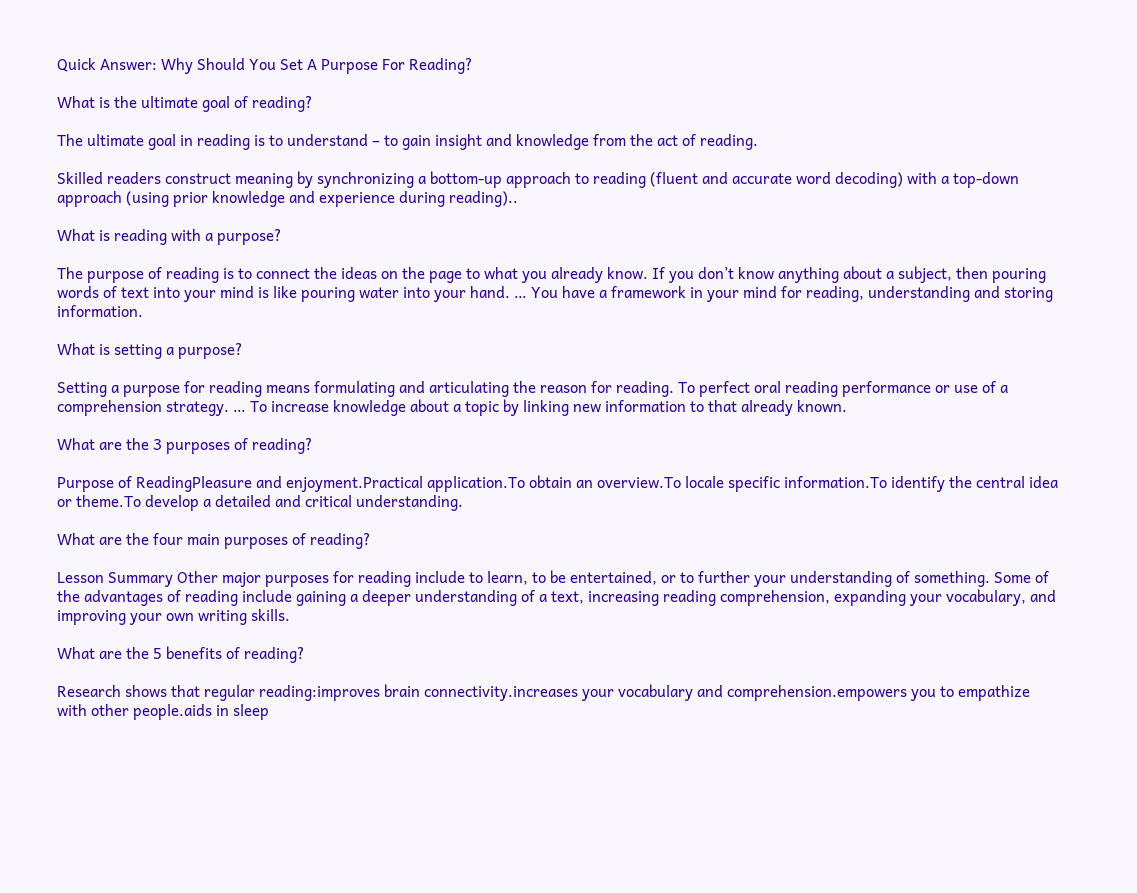Quick Answer: Why Should You Set A Purpose For Reading?

What is the ultimate goal of reading?

The ultimate goal in reading is to understand – to gain insight and knowledge from the act of reading.

Skilled readers construct meaning by synchronizing a bottom-up approach to reading (fluent and accurate word decoding) with a top-down approach (using prior knowledge and experience during reading)..

What is reading with a purpose?

The purpose of reading is to connect the ideas on the page to what you already know. If you don’t know anything about a subject, then pouring words of text into your mind is like pouring water into your hand. … You have a framework in your mind for reading, understanding and storing information.

What is setting a purpose?

Setting a purpose for reading means formulating and articulating the reason for reading. To perfect oral reading performance or use of a comprehension strategy. … To increase knowledge about a topic by linking new information to that already known.

What are the 3 purposes of reading?

Purpose of ReadingPleasure and enjoyment.Practical application.To obtain an overview.To locale specific information.To identify the central idea or theme.To develop a detailed and critical understanding.

What are the four main purposes of reading?

Lesson Summary Other major purposes for reading include to learn, to be entertained, or to further your understanding of something. Some of the advantages of reading include gaining a deeper understanding of a text, increasing reading comprehension, expanding your vocabulary, and improving your own writing skills.

What are the 5 benefits of reading?

Research shows that regular reading:improves brain connectivity.increases your vocabulary and comprehension.empowers you to empathize with other people.aids in sleep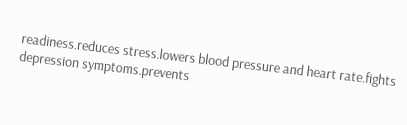readiness.reduces stress.lowers blood pressure and heart rate.fights depression symptoms.prevents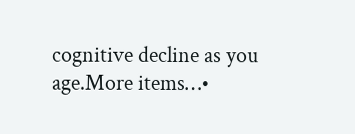cognitive decline as you age.More items…•